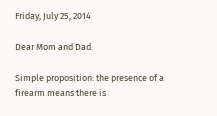Friday, July 25, 2014

Dear Mom and Dad.

Simple proposition: the presence of a firearm means there is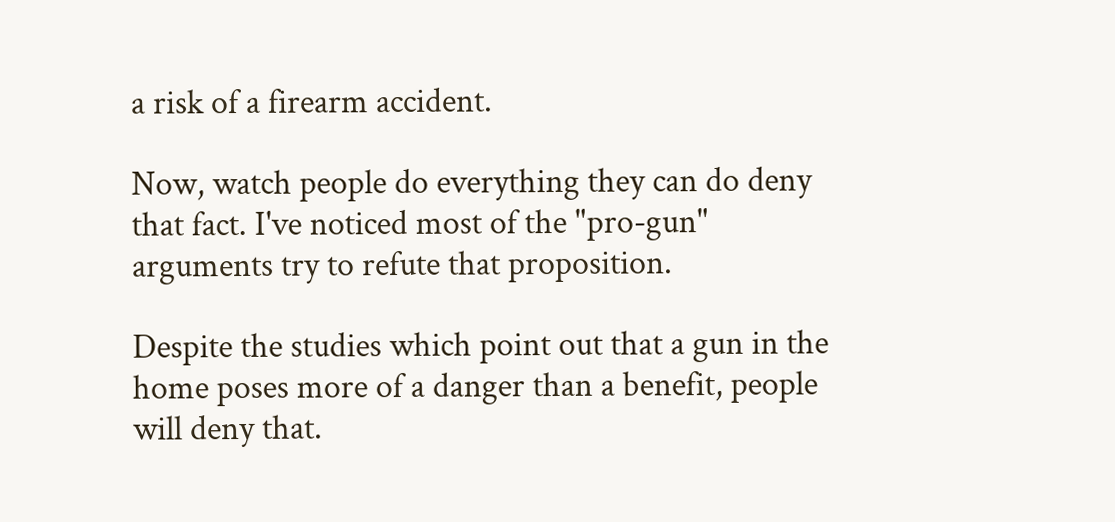a risk of a firearm accident.

Now, watch people do everything they can do deny that fact. I've noticed most of the "pro-gun" arguments try to refute that proposition.

Despite the studies which point out that a gun in the home poses more of a danger than a benefit, people will deny that.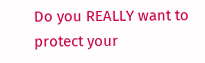Do you REALLY want to protect your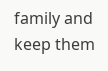family and keep them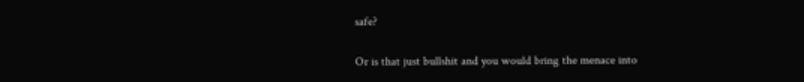safe?

Or is that just bullshit and you would bring the menace into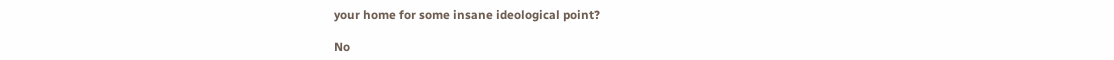your home for some insane ideological point?

No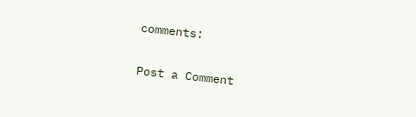comments:

Post a Comment